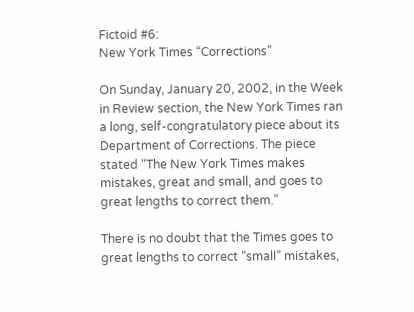Fictoid #6:
New York Times “Corrections”

On Sunday, January 20, 2002, in the Week in Review section, the New York Times ran a long, self-congratulatory piece about its Department of Corrections. The piece stated “The New York Times makes mistakes, great and small, and goes to great lengths to correct them.”

There is no doubt that the Times goes to great lengths to correct “small” mistakes,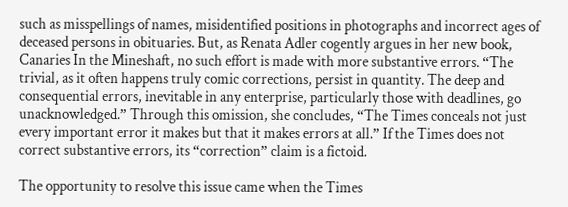such as misspellings of names, misidentified positions in photographs and incorrect ages of deceased persons in obituaries. But, as Renata Adler cogently argues in her new book, Canaries In the Mineshaft, no such effort is made with more substantive errors. “The trivial, as it often happens truly comic corrections, persist in quantity. The deep and consequential errors, inevitable in any enterprise, particularly those with deadlines, go unacknowledged.” Through this omission, she concludes, “The Times conceals not just every important error it makes but that it makes errors at all.” If the Times does not correct substantive errors, its “correction” claim is a fictoid.

The opportunity to resolve this issue came when the Times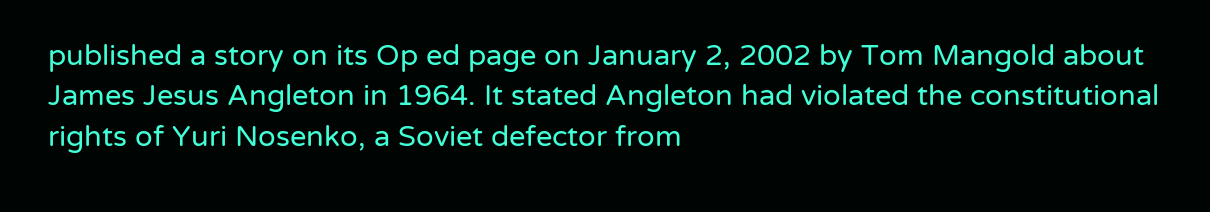published a story on its Op ed page on January 2, 2002 by Tom Mangold about James Jesus Angleton in 1964. It stated Angleton had violated the constitutional rights of Yuri Nosenko, a Soviet defector from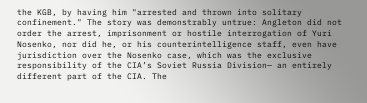the KGB, by having him "arrested and thrown into solitary confinement." The story was demonstrably untrue: Angleton did not order the arrest, imprisonment or hostile interrogation of Yuri Nosenko, nor did he, or his counterintelligence staff, even have jurisdiction over the Nosenko case, which was the exclusive responsibility of the CIA’s Soviet Russia Division— an entirely different part of the CIA. The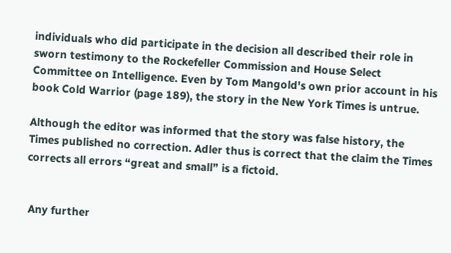individuals who did participate in the decision all described their role in sworn testimony to the Rockefeller Commission and House Select Committee on Intelligence. Even by Tom Mangold's own prior account in his book Cold Warrior (page 189), the story in the New York Times is untrue.

Although the editor was informed that the story was false history, the Times published no correction. Adler thus is correct that the claim the Times corrects all errors “great and small” is a fictoid.


 Any further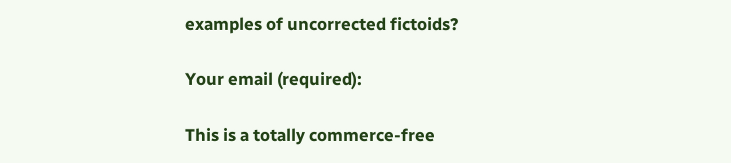examples of uncorrected fictoids?

Your email (required):

This is a totally commerce-free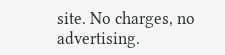site. No charges, no advertising.